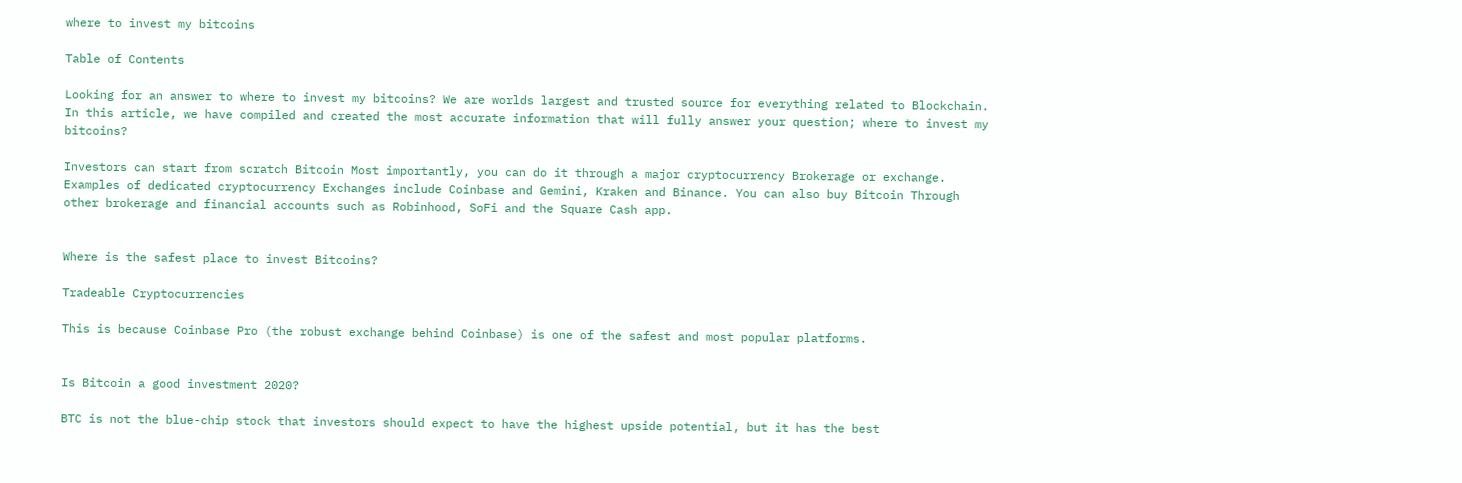where to invest my bitcoins

Table of Contents

Looking for an answer to where to invest my bitcoins? We are worlds largest and trusted source for everything related to Blockchain.
In this article, we have compiled and created the most accurate information that will fully answer your question; where to invest my bitcoins?

Investors can start from scratch Bitcoin Most importantly, you can do it through a major cryptocurrency Brokerage or exchange. Examples of dedicated cryptocurrency Exchanges include Coinbase and Gemini, Kraken and Binance. You can also buy Bitcoin Through other brokerage and financial accounts such as Robinhood, SoFi and the Square Cash app.


Where is the safest place to invest Bitcoins?

Tradeable Cryptocurrencies

This is because Coinbase Pro (the robust exchange behind Coinbase) is one of the safest and most popular platforms.


Is Bitcoin a good investment 2020?

BTC is not the blue-chip stock that investors should expect to have the highest upside potential, but it has the best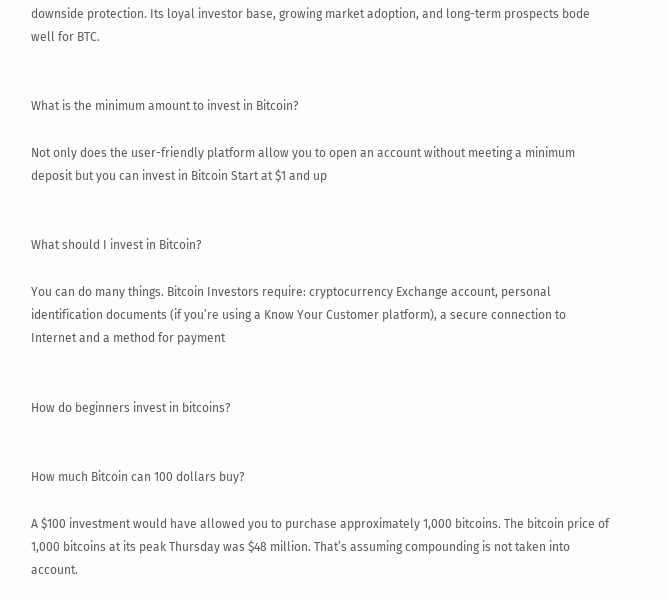downside protection. Its loyal investor base, growing market adoption, and long-term prospects bode well for BTC.


What is the minimum amount to invest in Bitcoin?

Not only does the user-friendly platform allow you to open an account without meeting a minimum deposit but you can invest in Bitcoin Start at $1 and up


What should I invest in Bitcoin?

You can do many things. Bitcoin Investors require: cryptocurrency Exchange account, personal identification documents (if you’re using a Know Your Customer platform), a secure connection to Internet and a method for payment


How do beginners invest in bitcoins?


How much Bitcoin can 100 dollars buy?

A $100 investment would have allowed you to purchase approximately 1,000 bitcoins. The bitcoin price of 1,000 bitcoins at its peak Thursday was $48 million. That’s assuming compounding is not taken into account.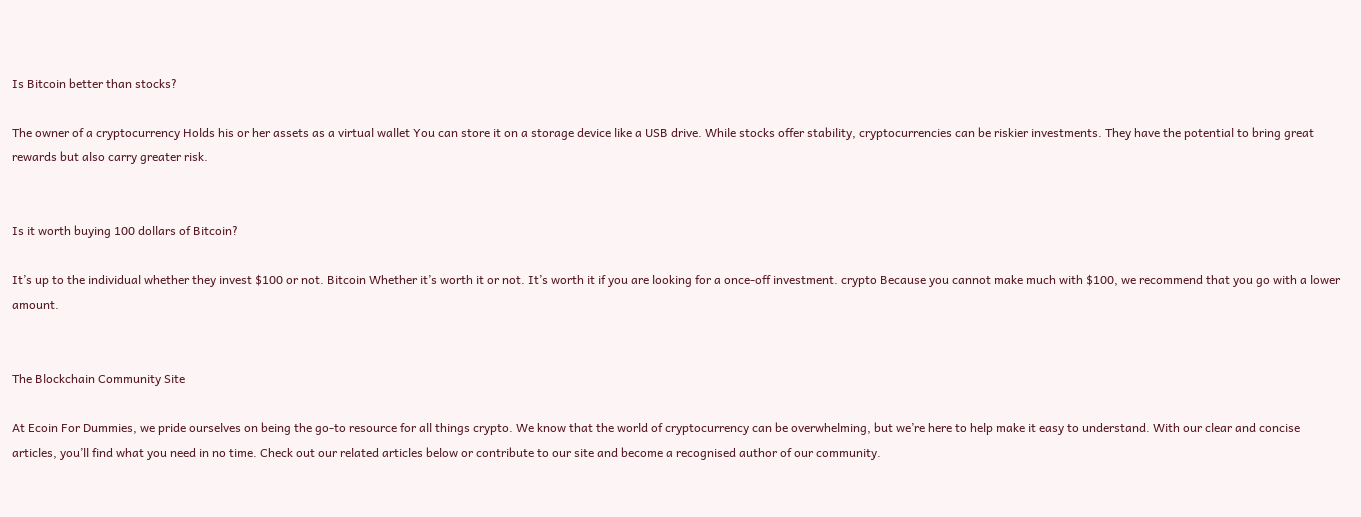Is Bitcoin better than stocks?

The owner of a cryptocurrency Holds his or her assets as a virtual wallet You can store it on a storage device like a USB drive. While stocks offer stability, cryptocurrencies can be riskier investments. They have the potential to bring great rewards but also carry greater risk.


Is it worth buying 100 dollars of Bitcoin?

It’s up to the individual whether they invest $100 or not. Bitcoin Whether it’s worth it or not. It’s worth it if you are looking for a once-off investment. crypto Because you cannot make much with $100, we recommend that you go with a lower amount.


The Blockchain Community Site

At Ecoin For Dummies, we pride ourselves on being the go-to resource for all things crypto. We know that the world of cryptocurrency can be overwhelming, but we’re here to help make it easy to understand. With our clear and concise articles, you’ll find what you need in no time. Check out our related articles below or contribute to our site and become a recognised author of our community.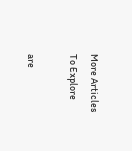More Articles To Explore

are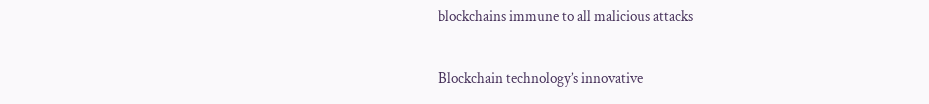blockchains immune to all malicious attacks

Blockchain technology’s innovative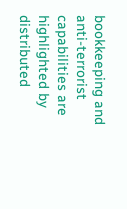bookkeeping and anti-terrorist capabilities are highlighted by distributed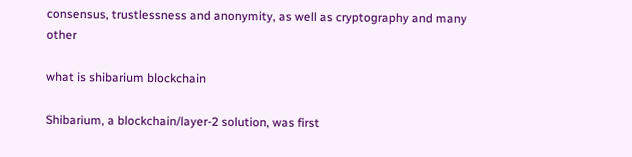consensus, trustlessness and anonymity, as well as cryptography and many other

what is shibarium blockchain

Shibarium, a blockchain/layer-2 solution, was first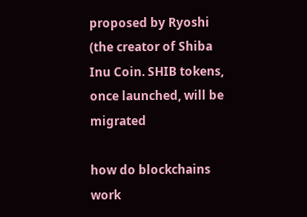proposed by Ryoshi (the creator of Shiba Inu Coin. SHIB tokens, once launched, will be migrated

how do blockchains work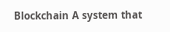Blockchain A system that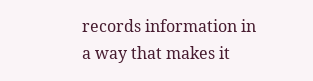records information in a way that makes it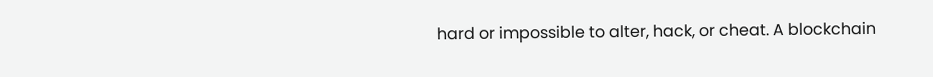hard or impossible to alter, hack, or cheat. A blockchain